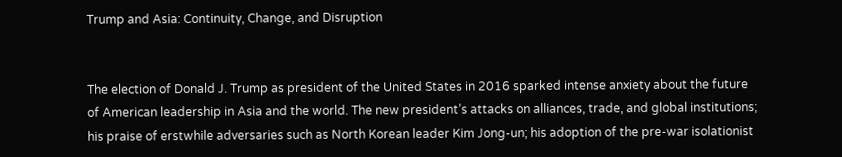Trump and Asia: Continuity, Change, and Disruption


The election of Donald J. Trump as president of the United States in 2016 sparked intense anxiety about the future of American leadership in Asia and the world. The new president’s attacks on alliances, trade, and global institutions; his praise of erstwhile adversaries such as North Korean leader Kim Jong-un; his adoption of the pre-war isolationist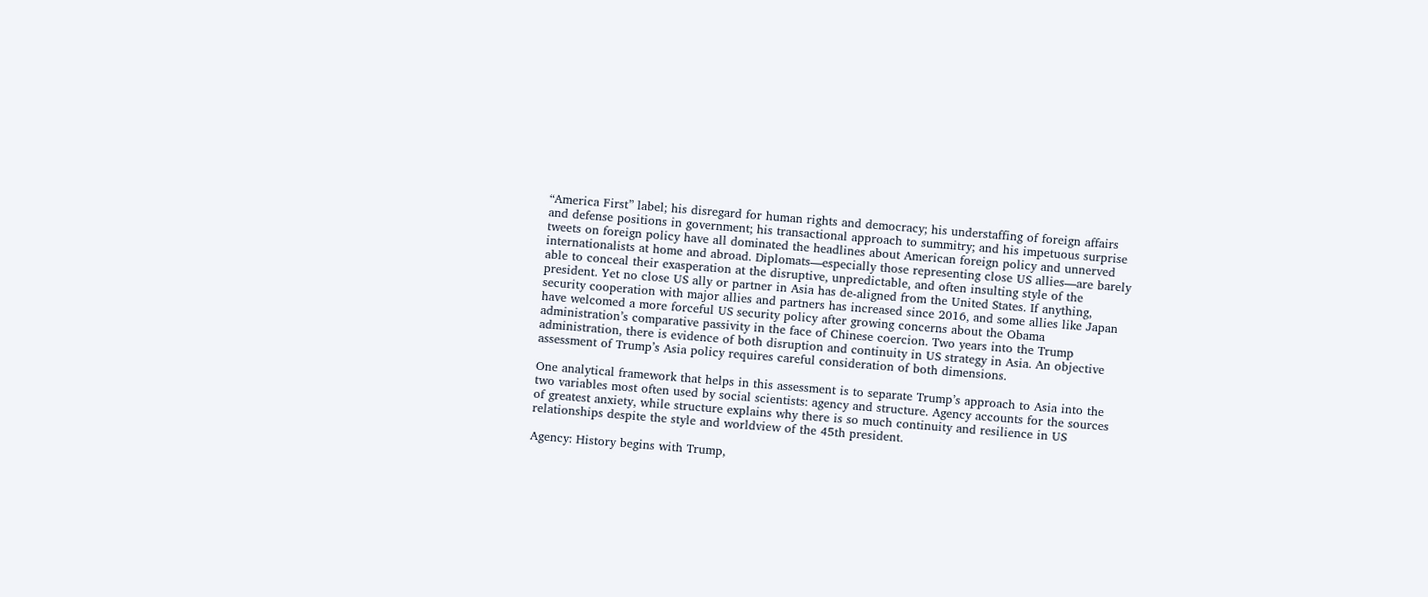“America First” label; his disregard for human rights and democracy; his understaffing of foreign affairs and defense positions in government; his transactional approach to summitry; and his impetuous surprise tweets on foreign policy have all dominated the headlines about American foreign policy and unnerved internationalists at home and abroad. Diplomats—especially those representing close US allies—are barely able to conceal their exasperation at the disruptive, unpredictable, and often insulting style of the president. Yet no close US ally or partner in Asia has de-aligned from the United States. If anything, security cooperation with major allies and partners has increased since 2016, and some allies like Japan have welcomed a more forceful US security policy after growing concerns about the Obama administration’s comparative passivity in the face of Chinese coercion. Two years into the Trump administration, there is evidence of both disruption and continuity in US strategy in Asia. An objective assessment of Trump’s Asia policy requires careful consideration of both dimensions.

One analytical framework that helps in this assessment is to separate Trump’s approach to Asia into the two variables most often used by social scientists: agency and structure. Agency accounts for the sources of greatest anxiety, while structure explains why there is so much continuity and resilience in US relationships despite the style and worldview of the 45th president.

Agency: History begins with Trump,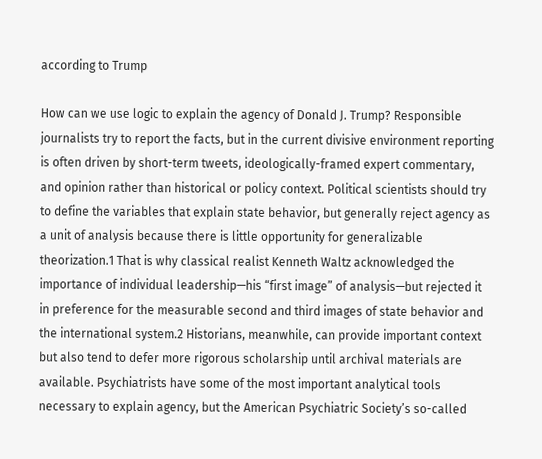according to Trump

How can we use logic to explain the agency of Donald J. Trump? Responsible journalists try to report the facts, but in the current divisive environment reporting is often driven by short-term tweets, ideologically-framed expert commentary, and opinion rather than historical or policy context. Political scientists should try to define the variables that explain state behavior, but generally reject agency as a unit of analysis because there is little opportunity for generalizable theorization.1 That is why classical realist Kenneth Waltz acknowledged the importance of individual leadership—his “first image” of analysis—but rejected it in preference for the measurable second and third images of state behavior and the international system.2 Historians, meanwhile, can provide important context but also tend to defer more rigorous scholarship until archival materials are available. Psychiatrists have some of the most important analytical tools necessary to explain agency, but the American Psychiatric Society’s so-called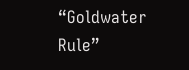“Goldwater Rule”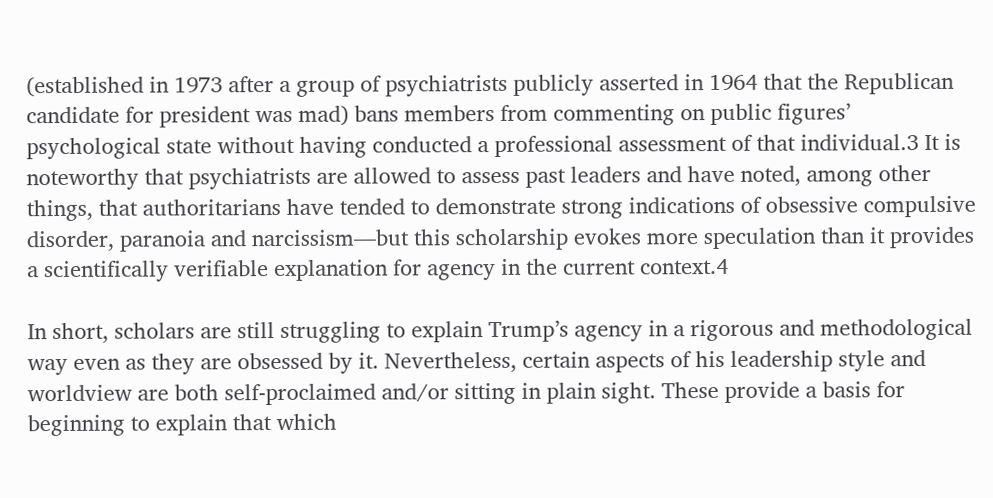(established in 1973 after a group of psychiatrists publicly asserted in 1964 that the Republican candidate for president was mad) bans members from commenting on public figures’ psychological state without having conducted a professional assessment of that individual.3 It is noteworthy that psychiatrists are allowed to assess past leaders and have noted, among other things, that authoritarians have tended to demonstrate strong indications of obsessive compulsive disorder, paranoia and narcissism—but this scholarship evokes more speculation than it provides a scientifically verifiable explanation for agency in the current context.4

In short, scholars are still struggling to explain Trump’s agency in a rigorous and methodological way even as they are obsessed by it. Nevertheless, certain aspects of his leadership style and worldview are both self-proclaimed and/or sitting in plain sight. These provide a basis for beginning to explain that which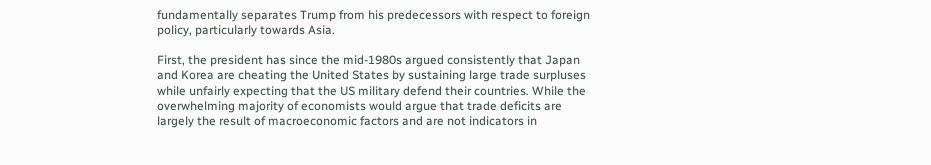fundamentally separates Trump from his predecessors with respect to foreign policy, particularly towards Asia.

First, the president has since the mid-1980s argued consistently that Japan and Korea are cheating the United States by sustaining large trade surpluses while unfairly expecting that the US military defend their countries. While the overwhelming majority of economists would argue that trade deficits are largely the result of macroeconomic factors and are not indicators in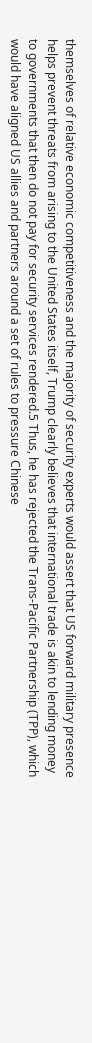themselves of relative economic competitiveness and the majority of security experts would assert that US forward military presence helps prevent threats from arising to the United States itself, Trump clearly believes that international trade is akin to lending money to governments that then do not pay for security services rendered.5 Thus, he has rejected the Trans-Pacific Partnership (TPP), which would have aligned US allies and partners around a set of rules to pressure Chinese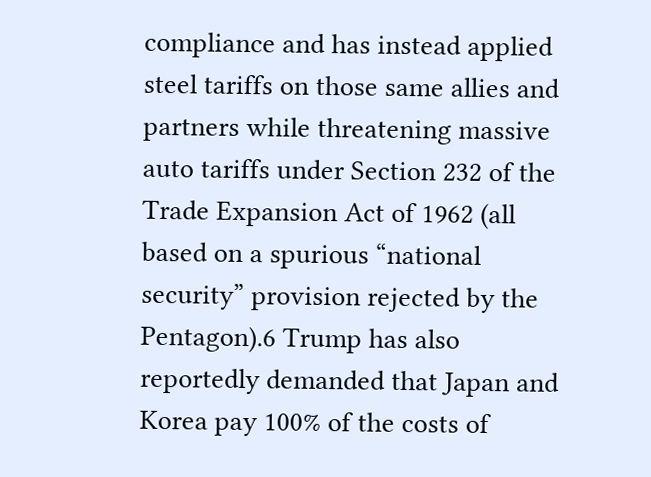compliance and has instead applied steel tariffs on those same allies and partners while threatening massive auto tariffs under Section 232 of the Trade Expansion Act of 1962 (all based on a spurious “national security” provision rejected by the Pentagon).6 Trump has also reportedly demanded that Japan and Korea pay 100% of the costs of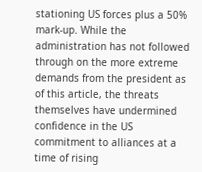stationing US forces plus a 50% mark-up. While the administration has not followed through on the more extreme demands from the president as of this article, the threats themselves have undermined confidence in the US commitment to alliances at a time of rising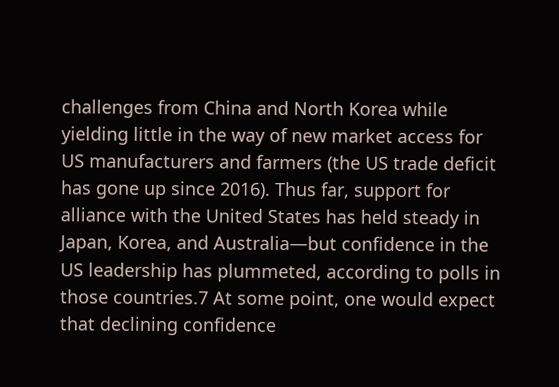challenges from China and North Korea while yielding little in the way of new market access for US manufacturers and farmers (the US trade deficit has gone up since 2016). Thus far, support for alliance with the United States has held steady in Japan, Korea, and Australia—but confidence in the US leadership has plummeted, according to polls in those countries.7 At some point, one would expect that declining confidence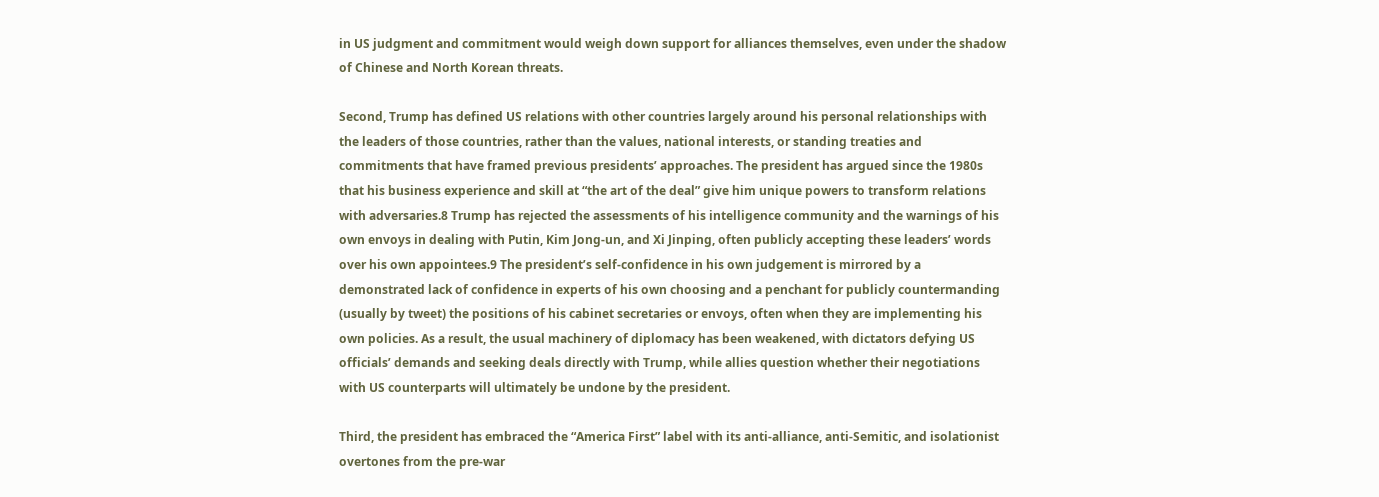in US judgment and commitment would weigh down support for alliances themselves, even under the shadow of Chinese and North Korean threats.

Second, Trump has defined US relations with other countries largely around his personal relationships with the leaders of those countries, rather than the values, national interests, or standing treaties and commitments that have framed previous presidents’ approaches. The president has argued since the 1980s that his business experience and skill at “the art of the deal” give him unique powers to transform relations with adversaries.8 Trump has rejected the assessments of his intelligence community and the warnings of his own envoys in dealing with Putin, Kim Jong-un, and Xi Jinping, often publicly accepting these leaders’ words over his own appointees.9 The president’s self-confidence in his own judgement is mirrored by a demonstrated lack of confidence in experts of his own choosing and a penchant for publicly countermanding (usually by tweet) the positions of his cabinet secretaries or envoys, often when they are implementing his own policies. As a result, the usual machinery of diplomacy has been weakened, with dictators defying US officials’ demands and seeking deals directly with Trump, while allies question whether their negotiations with US counterparts will ultimately be undone by the president.

Third, the president has embraced the “America First” label with its anti-alliance, anti-Semitic, and isolationist overtones from the pre-war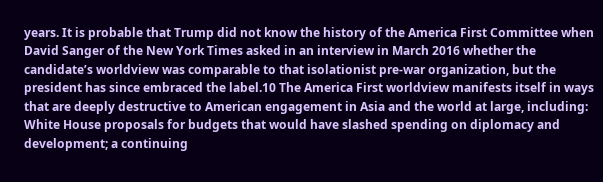years. It is probable that Trump did not know the history of the America First Committee when David Sanger of the New York Times asked in an interview in March 2016 whether the candidate’s worldview was comparable to that isolationist pre-war organization, but the president has since embraced the label.10 The America First worldview manifests itself in ways that are deeply destructive to American engagement in Asia and the world at large, including: White House proposals for budgets that would have slashed spending on diplomacy and development; a continuing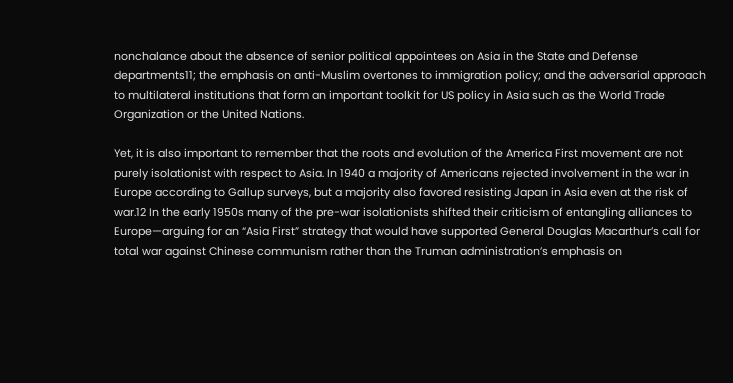nonchalance about the absence of senior political appointees on Asia in the State and Defense departments11; the emphasis on anti-Muslim overtones to immigration policy; and the adversarial approach to multilateral institutions that form an important toolkit for US policy in Asia such as the World Trade Organization or the United Nations.

Yet, it is also important to remember that the roots and evolution of the America First movement are not purely isolationist with respect to Asia. In 1940 a majority of Americans rejected involvement in the war in Europe according to Gallup surveys, but a majority also favored resisting Japan in Asia even at the risk of war.12 In the early 1950s many of the pre-war isolationists shifted their criticism of entangling alliances to Europe—arguing for an “Asia First” strategy that would have supported General Douglas Macarthur’s call for total war against Chinese communism rather than the Truman administration’s emphasis on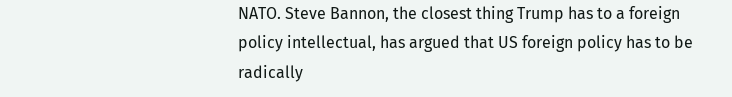NATO. Steve Bannon, the closest thing Trump has to a foreign policy intellectual, has argued that US foreign policy has to be radically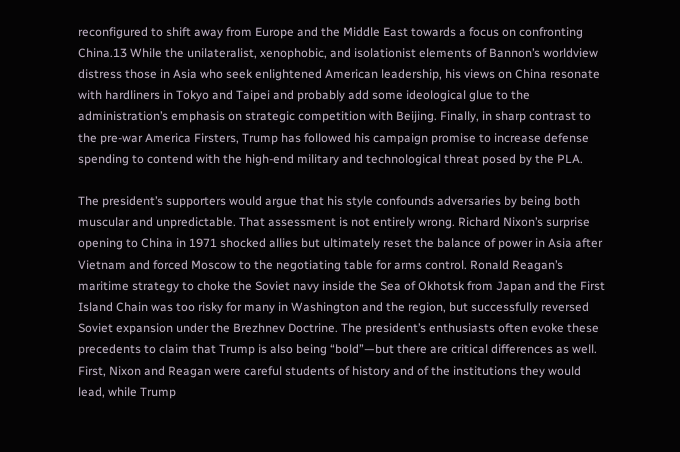reconfigured to shift away from Europe and the Middle East towards a focus on confronting China.13 While the unilateralist, xenophobic, and isolationist elements of Bannon’s worldview distress those in Asia who seek enlightened American leadership, his views on China resonate with hardliners in Tokyo and Taipei and probably add some ideological glue to the administration’s emphasis on strategic competition with Beijing. Finally, in sharp contrast to the pre-war America Firsters, Trump has followed his campaign promise to increase defense spending to contend with the high-end military and technological threat posed by the PLA.

The president’s supporters would argue that his style confounds adversaries by being both muscular and unpredictable. That assessment is not entirely wrong. Richard Nixon’s surprise opening to China in 1971 shocked allies but ultimately reset the balance of power in Asia after Vietnam and forced Moscow to the negotiating table for arms control. Ronald Reagan’s maritime strategy to choke the Soviet navy inside the Sea of Okhotsk from Japan and the First Island Chain was too risky for many in Washington and the region, but successfully reversed Soviet expansion under the Brezhnev Doctrine. The president’s enthusiasts often evoke these precedents to claim that Trump is also being “bold”—but there are critical differences as well. First, Nixon and Reagan were careful students of history and of the institutions they would lead, while Trump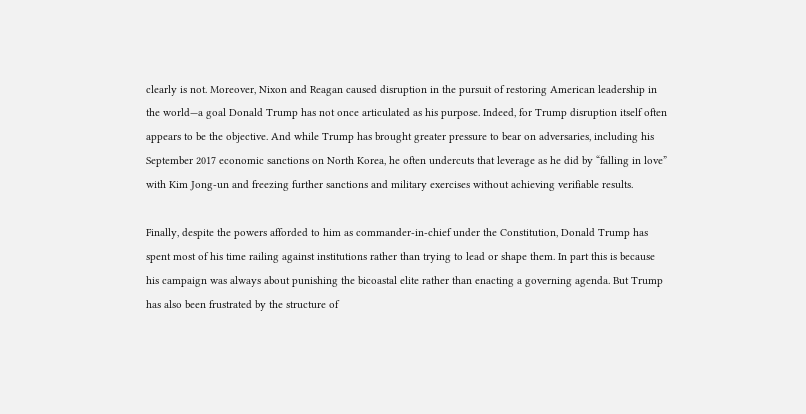clearly is not. Moreover, Nixon and Reagan caused disruption in the pursuit of restoring American leadership in the world—a goal Donald Trump has not once articulated as his purpose. Indeed, for Trump disruption itself often appears to be the objective. And while Trump has brought greater pressure to bear on adversaries, including his September 2017 economic sanctions on North Korea, he often undercuts that leverage as he did by “falling in love” with Kim Jong-un and freezing further sanctions and military exercises without achieving verifiable results.

Finally, despite the powers afforded to him as commander-in-chief under the Constitution, Donald Trump has spent most of his time railing against institutions rather than trying to lead or shape them. In part this is because his campaign was always about punishing the bicoastal elite rather than enacting a governing agenda. But Trump has also been frustrated by the structure of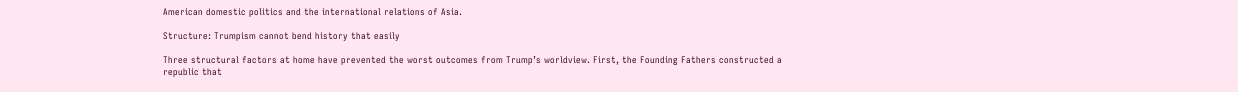American domestic politics and the international relations of Asia.

Structure: Trumpism cannot bend history that easily

Three structural factors at home have prevented the worst outcomes from Trump’s worldview. First, the Founding Fathers constructed a republic that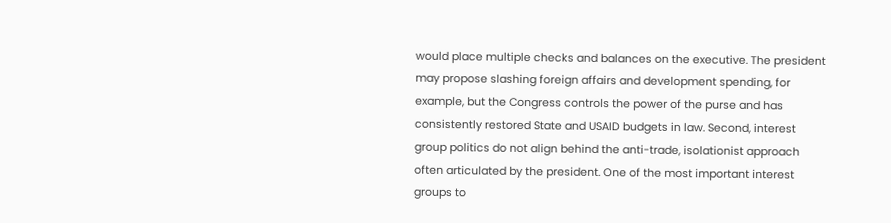would place multiple checks and balances on the executive. The president may propose slashing foreign affairs and development spending, for example, but the Congress controls the power of the purse and has consistently restored State and USAID budgets in law. Second, interest group politics do not align behind the anti-trade, isolationist approach often articulated by the president. One of the most important interest groups to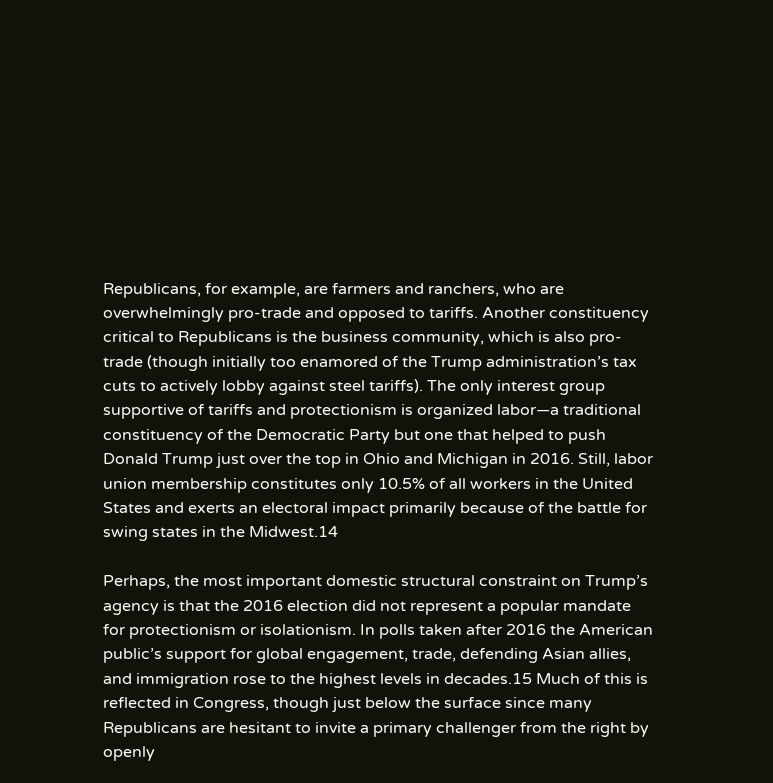Republicans, for example, are farmers and ranchers, who are overwhelmingly pro-trade and opposed to tariffs. Another constituency critical to Republicans is the business community, which is also pro-trade (though initially too enamored of the Trump administration’s tax cuts to actively lobby against steel tariffs). The only interest group supportive of tariffs and protectionism is organized labor—a traditional constituency of the Democratic Party but one that helped to push Donald Trump just over the top in Ohio and Michigan in 2016. Still, labor union membership constitutes only 10.5% of all workers in the United States and exerts an electoral impact primarily because of the battle for swing states in the Midwest.14

Perhaps, the most important domestic structural constraint on Trump’s agency is that the 2016 election did not represent a popular mandate for protectionism or isolationism. In polls taken after 2016 the American public’s support for global engagement, trade, defending Asian allies, and immigration rose to the highest levels in decades.15 Much of this is reflected in Congress, though just below the surface since many Republicans are hesitant to invite a primary challenger from the right by openly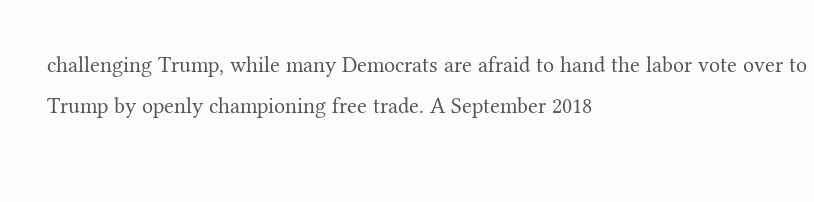challenging Trump, while many Democrats are afraid to hand the labor vote over to Trump by openly championing free trade. A September 2018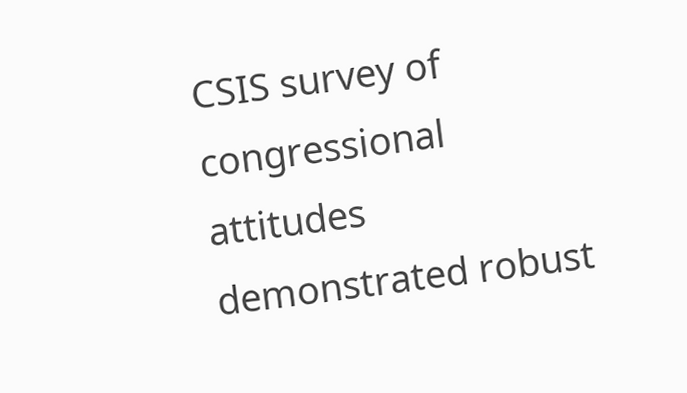CSIS survey of congressional attitudes demonstrated robust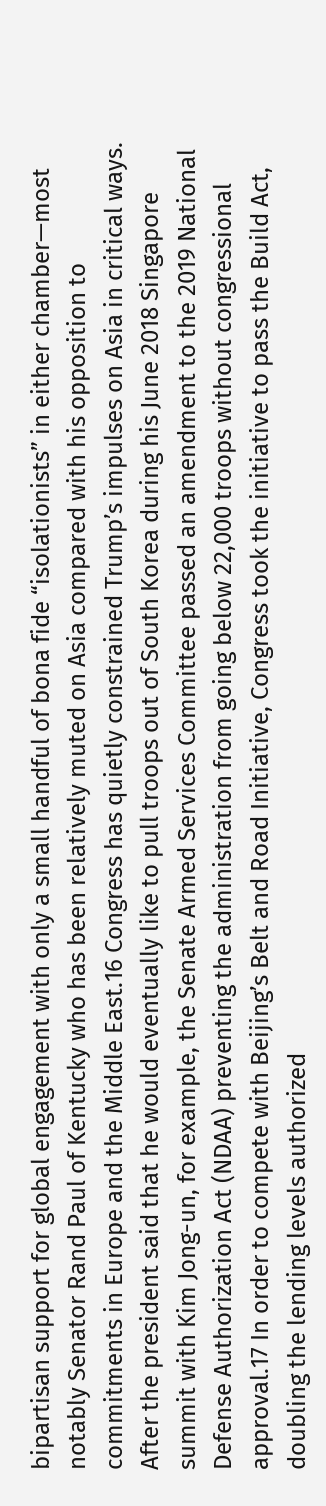bipartisan support for global engagement with only a small handful of bona fide “isolationists” in either chamber—most notably Senator Rand Paul of Kentucky who has been relatively muted on Asia compared with his opposition to commitments in Europe and the Middle East.16 Congress has quietly constrained Trump’s impulses on Asia in critical ways. After the president said that he would eventually like to pull troops out of South Korea during his June 2018 Singapore summit with Kim Jong-un, for example, the Senate Armed Services Committee passed an amendment to the 2019 National Defense Authorization Act (NDAA) preventing the administration from going below 22,000 troops without congressional approval.17 In order to compete with Beijing’s Belt and Road Initiative, Congress took the initiative to pass the Build Act, doubling the lending levels authorized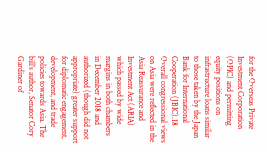for the Overseas Private Investment Corporation (OPIC) and permitting equity positions on infrastructure loans similar to those taken by the Japan Bank for International Cooperation (JBIC).18 Overall congressional views on Asia were reflected in the Asia Reassurance and Investment Act (ARIA) which passed by wide margins in both chambers in December 2018 and authorized (though did not appropriate) greater support for diplomatic engagement, development, and trade policies towards Asia. The bill’s author, Senator Cory Gardiner of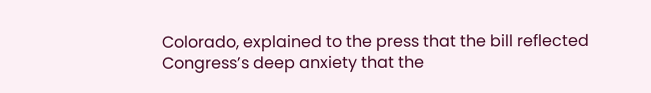Colorado, explained to the press that the bill reflected Congress’s deep anxiety that the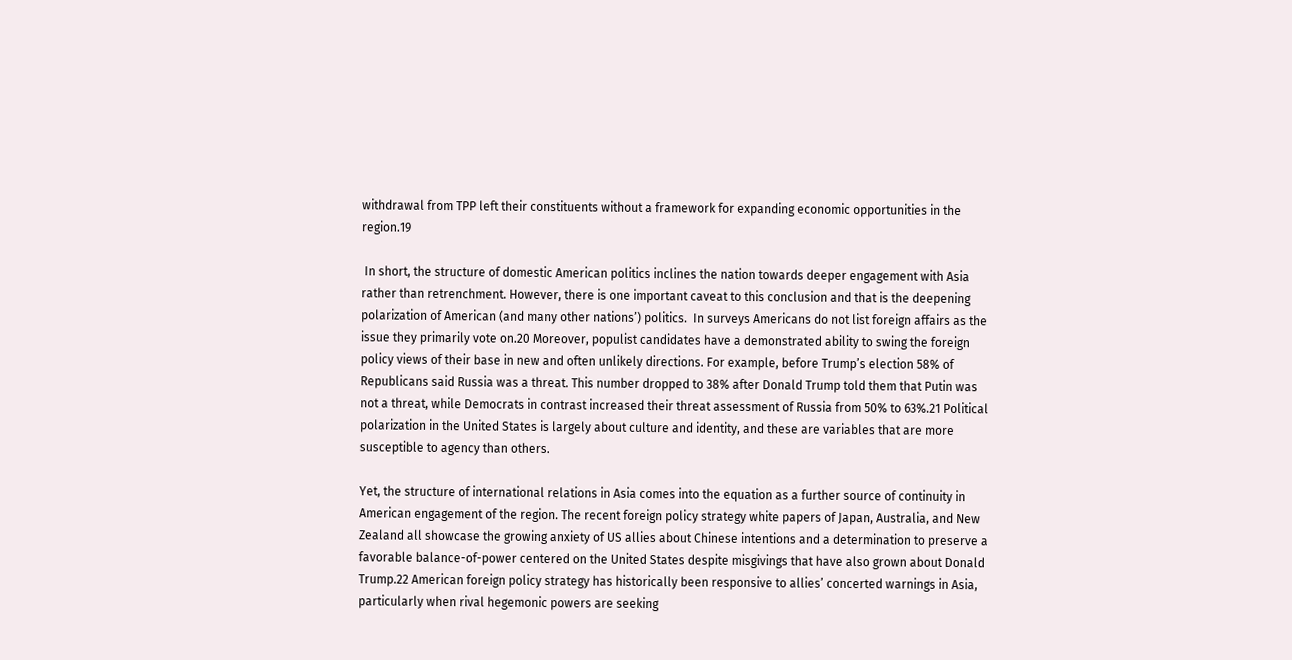withdrawal from TPP left their constituents without a framework for expanding economic opportunities in the region.19

 In short, the structure of domestic American politics inclines the nation towards deeper engagement with Asia rather than retrenchment. However, there is one important caveat to this conclusion and that is the deepening polarization of American (and many other nations’) politics.  In surveys Americans do not list foreign affairs as the issue they primarily vote on.20 Moreover, populist candidates have a demonstrated ability to swing the foreign policy views of their base in new and often unlikely directions. For example, before Trump’s election 58% of Republicans said Russia was a threat. This number dropped to 38% after Donald Trump told them that Putin was not a threat, while Democrats in contrast increased their threat assessment of Russia from 50% to 63%.21 Political polarization in the United States is largely about culture and identity, and these are variables that are more susceptible to agency than others.

Yet, the structure of international relations in Asia comes into the equation as a further source of continuity in American engagement of the region. The recent foreign policy strategy white papers of Japan, Australia, and New Zealand all showcase the growing anxiety of US allies about Chinese intentions and a determination to preserve a favorable balance-of-power centered on the United States despite misgivings that have also grown about Donald Trump.22 American foreign policy strategy has historically been responsive to allies’ concerted warnings in Asia, particularly when rival hegemonic powers are seeking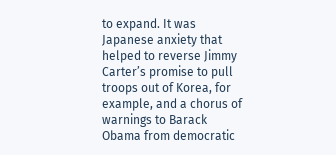to expand. It was Japanese anxiety that helped to reverse Jimmy Carter’s promise to pull troops out of Korea, for example, and a chorus of warnings to Barack Obama from democratic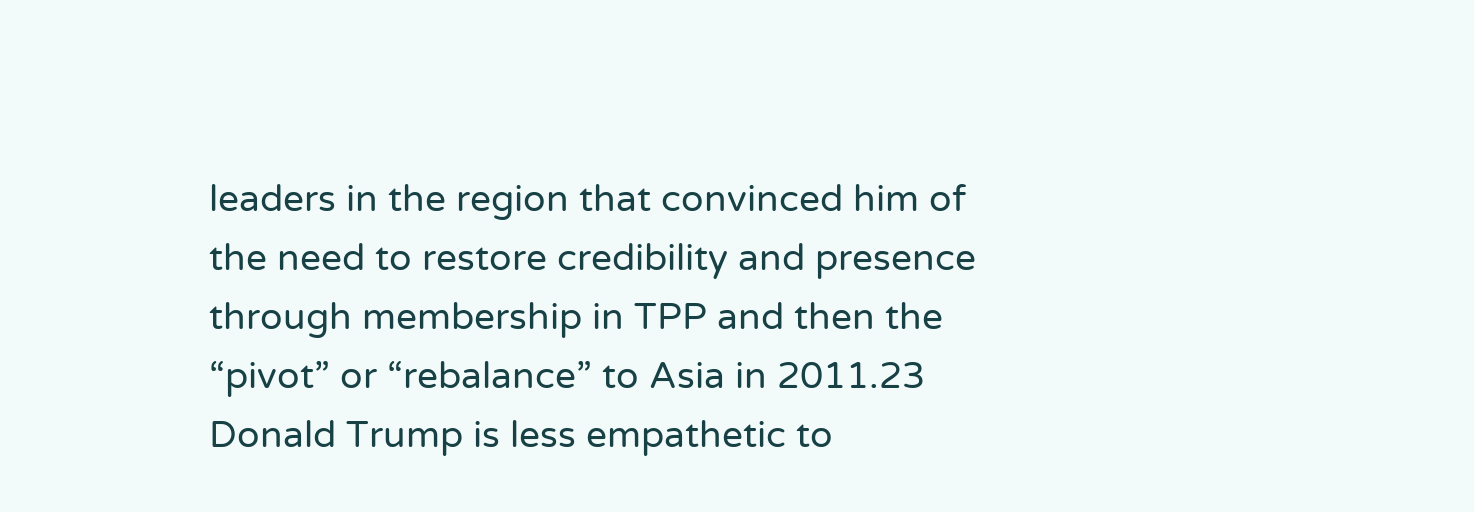leaders in the region that convinced him of the need to restore credibility and presence through membership in TPP and then the “pivot” or “rebalance” to Asia in 2011.23 Donald Trump is less empathetic to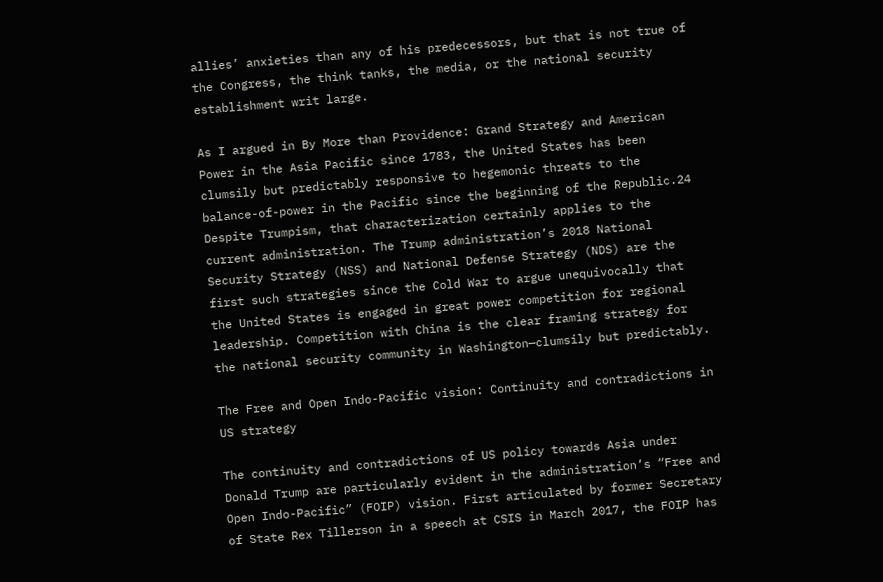allies’ anxieties than any of his predecessors, but that is not true of the Congress, the think tanks, the media, or the national security establishment writ large.

As I argued in By More than Providence: Grand Strategy and American Power in the Asia Pacific since 1783, the United States has been clumsily but predictably responsive to hegemonic threats to the balance-of-power in the Pacific since the beginning of the Republic.24 Despite Trumpism, that characterization certainly applies to the current administration. The Trump administration’s 2018 National Security Strategy (NSS) and National Defense Strategy (NDS) are the first such strategies since the Cold War to argue unequivocally that the United States is engaged in great power competition for regional leadership. Competition with China is the clear framing strategy for the national security community in Washington—clumsily but predictably.

The Free and Open Indo-Pacific vision: Continuity and contradictions in US strategy

The continuity and contradictions of US policy towards Asia under Donald Trump are particularly evident in the administration’s “Free and Open Indo-Pacific” (FOIP) vision. First articulated by former Secretary of State Rex Tillerson in a speech at CSIS in March 2017, the FOIP has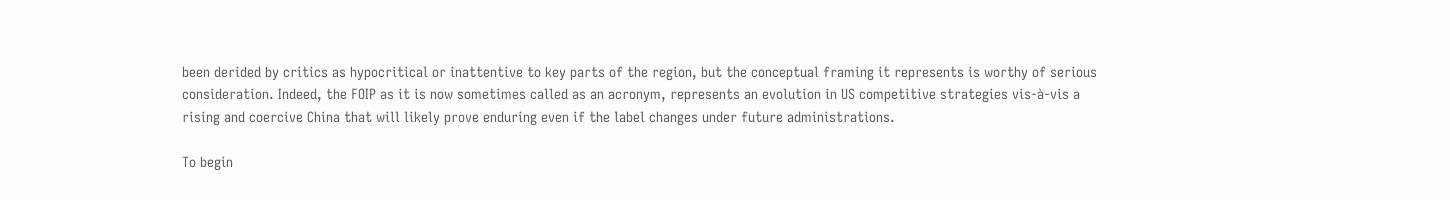been derided by critics as hypocritical or inattentive to key parts of the region, but the conceptual framing it represents is worthy of serious consideration. Indeed, the FOIP as it is now sometimes called as an acronym, represents an evolution in US competitive strategies vis-à-vis a rising and coercive China that will likely prove enduring even if the label changes under future administrations.

To begin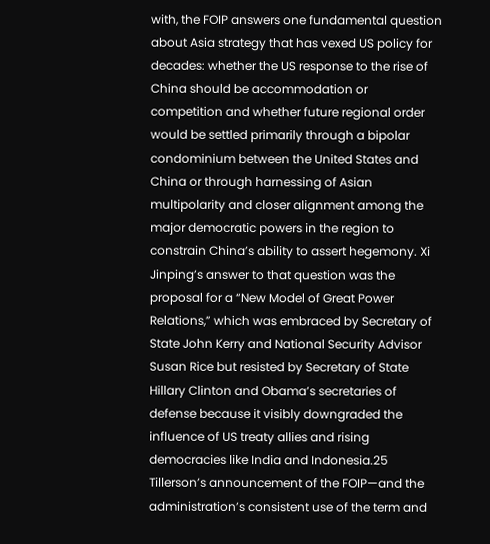with, the FOIP answers one fundamental question about Asia strategy that has vexed US policy for decades: whether the US response to the rise of China should be accommodation or competition and whether future regional order would be settled primarily through a bipolar condominium between the United States and China or through harnessing of Asian multipolarity and closer alignment among the major democratic powers in the region to constrain China’s ability to assert hegemony. Xi Jinping’s answer to that question was the proposal for a “New Model of Great Power Relations,” which was embraced by Secretary of State John Kerry and National Security Advisor Susan Rice but resisted by Secretary of State Hillary Clinton and Obama’s secretaries of defense because it visibly downgraded the influence of US treaty allies and rising democracies like India and Indonesia.25 Tillerson’s announcement of the FOIP—and the administration’s consistent use of the term and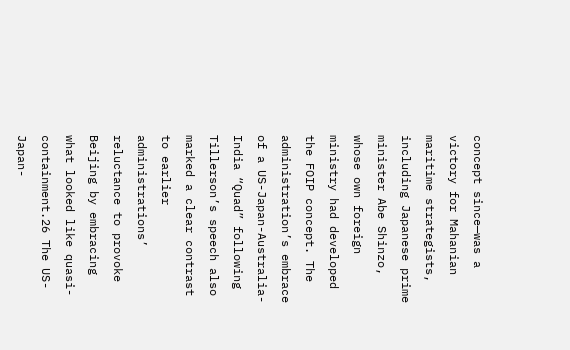concept since—was a victory for Mahanian maritime strategists, including Japanese prime minister Abe Shinzo, whose own foreign ministry had developed the FOIP concept. The administration’s embrace of a US-Japan-Australia-India “Quad” following Tillerson’s speech also marked a clear contrast to earlier administrations’ reluctance to provoke Beijing by embracing what looked like quasi-containment.26 The US-Japan-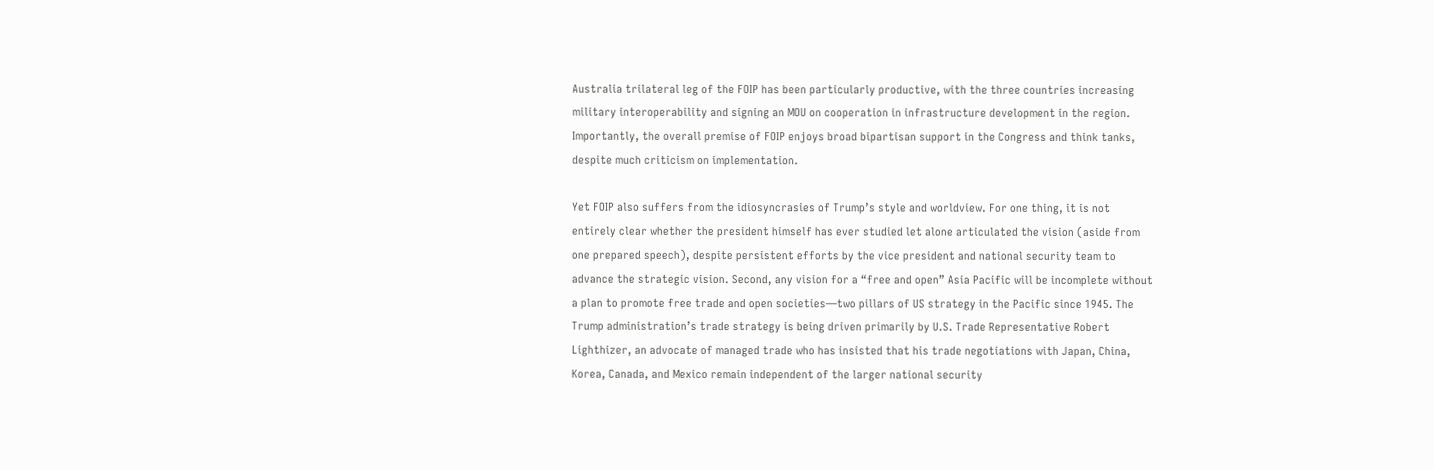Australia trilateral leg of the FOIP has been particularly productive, with the three countries increasing military interoperability and signing an MOU on cooperation in infrastructure development in the region. Importantly, the overall premise of FOIP enjoys broad bipartisan support in the Congress and think tanks, despite much criticism on implementation.

Yet FOIP also suffers from the idiosyncrasies of Trump’s style and worldview. For one thing, it is not entirely clear whether the president himself has ever studied let alone articulated the vision (aside from one prepared speech), despite persistent efforts by the vice president and national security team to advance the strategic vision. Second, any vision for a “free and open” Asia Pacific will be incomplete without a plan to promote free trade and open societies—two pillars of US strategy in the Pacific since 1945. The Trump administration’s trade strategy is being driven primarily by U.S. Trade Representative Robert Lighthizer, an advocate of managed trade who has insisted that his trade negotiations with Japan, China, Korea, Canada, and Mexico remain independent of the larger national security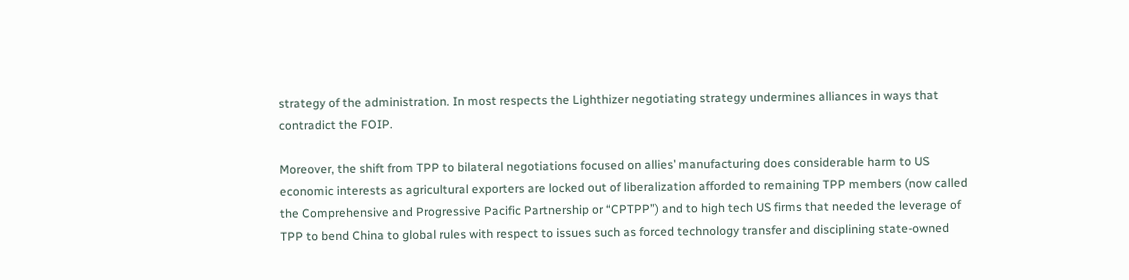strategy of the administration. In most respects the Lighthizer negotiating strategy undermines alliances in ways that contradict the FOIP.

Moreover, the shift from TPP to bilateral negotiations focused on allies’ manufacturing does considerable harm to US economic interests as agricultural exporters are locked out of liberalization afforded to remaining TPP members (now called the Comprehensive and Progressive Pacific Partnership or “CPTPP”) and to high tech US firms that needed the leverage of TPP to bend China to global rules with respect to issues such as forced technology transfer and disciplining state-owned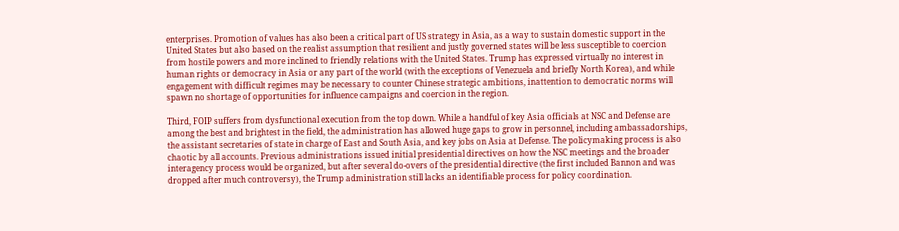enterprises. Promotion of values has also been a critical part of US strategy in Asia, as a way to sustain domestic support in the United States but also based on the realist assumption that resilient and justly governed states will be less susceptible to coercion from hostile powers and more inclined to friendly relations with the United States. Trump has expressed virtually no interest in human rights or democracy in Asia or any part of the world (with the exceptions of Venezuela and briefly North Korea), and while engagement with difficult regimes may be necessary to counter Chinese strategic ambitions, inattention to democratic norms will spawn no shortage of opportunities for influence campaigns and coercion in the region.

Third, FOIP suffers from dysfunctional execution from the top down. While a handful of key Asia officials at NSC and Defense are among the best and brightest in the field, the administration has allowed huge gaps to grow in personnel, including ambassadorships, the assistant secretaries of state in charge of East and South Asia, and key jobs on Asia at Defense. The policymaking process is also chaotic by all accounts. Previous administrations issued initial presidential directives on how the NSC meetings and the broader interagency process would be organized, but after several do-overs of the presidential directive (the first included Bannon and was dropped after much controversy), the Trump administration still lacks an identifiable process for policy coordination.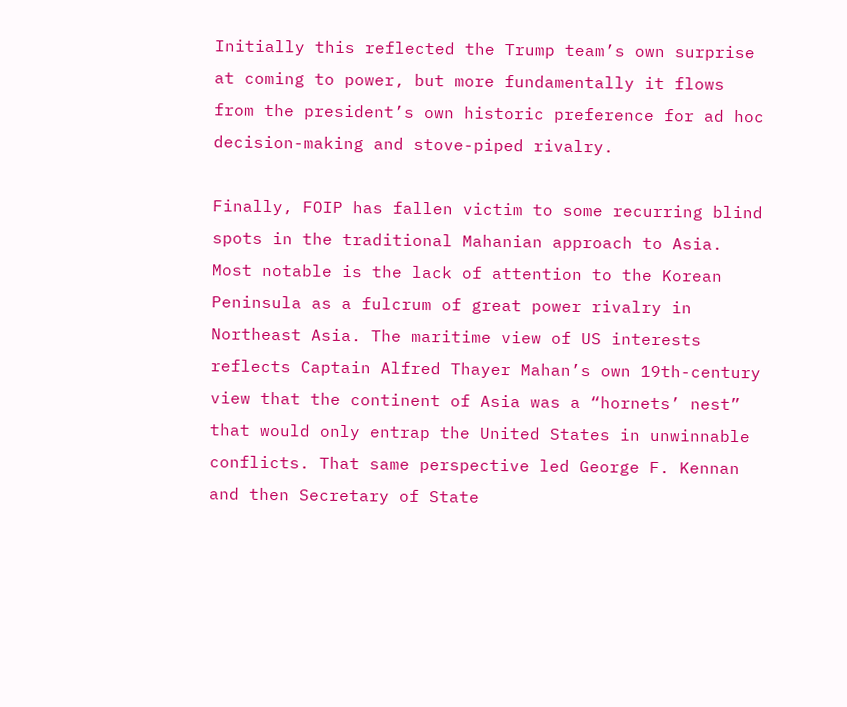Initially this reflected the Trump team’s own surprise at coming to power, but more fundamentally it flows from the president’s own historic preference for ad hoc decision-making and stove-piped rivalry.

Finally, FOIP has fallen victim to some recurring blind spots in the traditional Mahanian approach to Asia. Most notable is the lack of attention to the Korean Peninsula as a fulcrum of great power rivalry in Northeast Asia. The maritime view of US interests reflects Captain Alfred Thayer Mahan’s own 19th-century view that the continent of Asia was a “hornets’ nest” that would only entrap the United States in unwinnable conflicts. That same perspective led George F. Kennan and then Secretary of State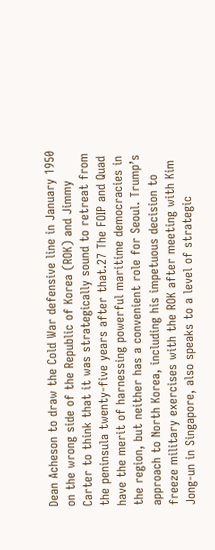Dean Acheson to draw the Cold War defensive line in January 1950 on the wrong side of the Republic of Korea (ROK) and Jimmy Carter to think that it was strategically sound to retreat from the peninsula twenty-five years after that.27 The FOIP and Quad have the merit of harnessing powerful maritime democracies in the region, but neither has a convenient role for Seoul. Trump’s approach to North Korea, including his impetuous decision to freeze military exercises with the ROK after meeting with Kim Jong-un in Singapore, also speaks to a level of strategic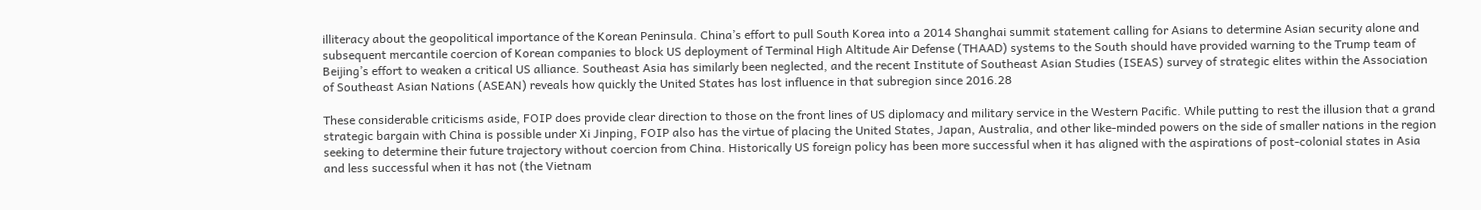illiteracy about the geopolitical importance of the Korean Peninsula. China’s effort to pull South Korea into a 2014 Shanghai summit statement calling for Asians to determine Asian security alone and subsequent mercantile coercion of Korean companies to block US deployment of Terminal High Altitude Air Defense (THAAD) systems to the South should have provided warning to the Trump team of Beijing’s effort to weaken a critical US alliance. Southeast Asia has similarly been neglected, and the recent Institute of Southeast Asian Studies (ISEAS) survey of strategic elites within the Association of Southeast Asian Nations (ASEAN) reveals how quickly the United States has lost influence in that subregion since 2016.28

These considerable criticisms aside, FOIP does provide clear direction to those on the front lines of US diplomacy and military service in the Western Pacific. While putting to rest the illusion that a grand strategic bargain with China is possible under Xi Jinping, FOIP also has the virtue of placing the United States, Japan, Australia, and other like-minded powers on the side of smaller nations in the region seeking to determine their future trajectory without coercion from China. Historically US foreign policy has been more successful when it has aligned with the aspirations of post-colonial states in Asia and less successful when it has not (the Vietnam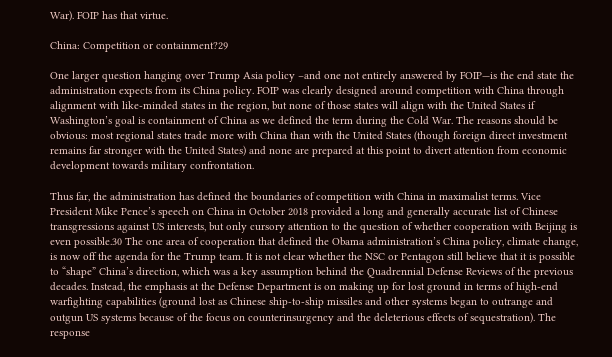War). FOIP has that virtue.

China: Competition or containment?29

One larger question hanging over Trump Asia policy –and one not entirely answered by FOIP—is the end state the administration expects from its China policy. FOIP was clearly designed around competition with China through alignment with like-minded states in the region, but none of those states will align with the United States if Washington’s goal is containment of China as we defined the term during the Cold War. The reasons should be obvious: most regional states trade more with China than with the United States (though foreign direct investment remains far stronger with the United States) and none are prepared at this point to divert attention from economic development towards military confrontation.

Thus far, the administration has defined the boundaries of competition with China in maximalist terms. Vice President Mike Pence’s speech on China in October 2018 provided a long and generally accurate list of Chinese transgressions against US interests, but only cursory attention to the question of whether cooperation with Beijing is even possible.30 The one area of cooperation that defined the Obama administration’s China policy, climate change, is now off the agenda for the Trump team. It is not clear whether the NSC or Pentagon still believe that it is possible to “shape” China’s direction, which was a key assumption behind the Quadrennial Defense Reviews of the previous decades. Instead, the emphasis at the Defense Department is on making up for lost ground in terms of high-end warfighting capabilities (ground lost as Chinese ship-to-ship missiles and other systems began to outrange and outgun US systems because of the focus on counterinsurgency and the deleterious effects of sequestration). The response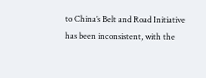to China’s Belt and Road Initiative has been inconsistent, with the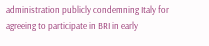administration publicly condemning Italy for agreeing to participate in BRI in early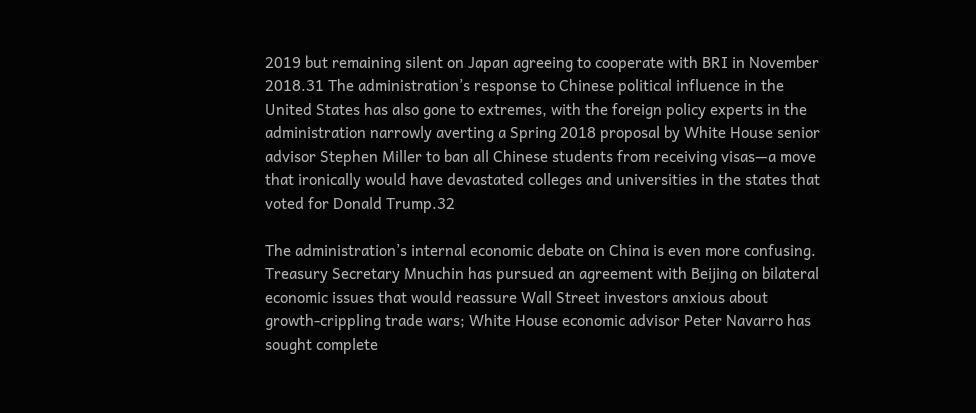2019 but remaining silent on Japan agreeing to cooperate with BRI in November 2018.31 The administration’s response to Chinese political influence in the United States has also gone to extremes, with the foreign policy experts in the administration narrowly averting a Spring 2018 proposal by White House senior advisor Stephen Miller to ban all Chinese students from receiving visas—a move that ironically would have devastated colleges and universities in the states that voted for Donald Trump.32

The administration’s internal economic debate on China is even more confusing. Treasury Secretary Mnuchin has pursued an agreement with Beijing on bilateral economic issues that would reassure Wall Street investors anxious about growth-crippling trade wars; White House economic advisor Peter Navarro has sought complete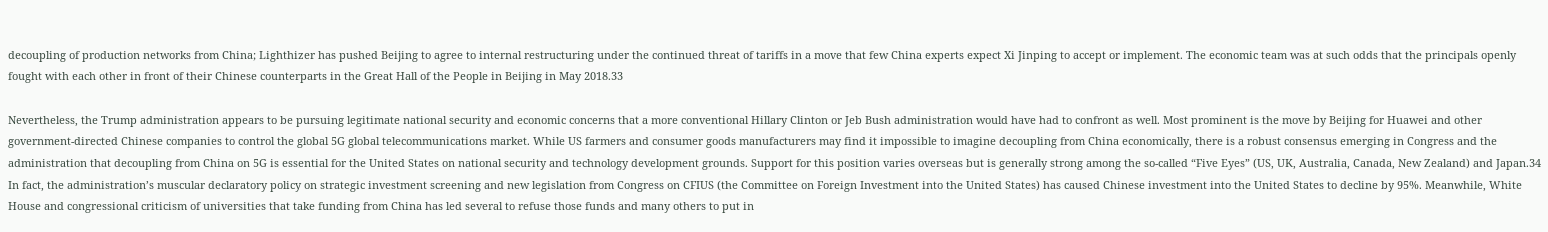decoupling of production networks from China; Lighthizer has pushed Beijing to agree to internal restructuring under the continued threat of tariffs in a move that few China experts expect Xi Jinping to accept or implement. The economic team was at such odds that the principals openly fought with each other in front of their Chinese counterparts in the Great Hall of the People in Beijing in May 2018.33

Nevertheless, the Trump administration appears to be pursuing legitimate national security and economic concerns that a more conventional Hillary Clinton or Jeb Bush administration would have had to confront as well. Most prominent is the move by Beijing for Huawei and other government-directed Chinese companies to control the global 5G global telecommunications market. While US farmers and consumer goods manufacturers may find it impossible to imagine decoupling from China economically, there is a robust consensus emerging in Congress and the administration that decoupling from China on 5G is essential for the United States on national security and technology development grounds. Support for this position varies overseas but is generally strong among the so-called “Five Eyes” (US, UK, Australia, Canada, New Zealand) and Japan.34 In fact, the administration’s muscular declaratory policy on strategic investment screening and new legislation from Congress on CFIUS (the Committee on Foreign Investment into the United States) has caused Chinese investment into the United States to decline by 95%. Meanwhile, White House and congressional criticism of universities that take funding from China has led several to refuse those funds and many others to put in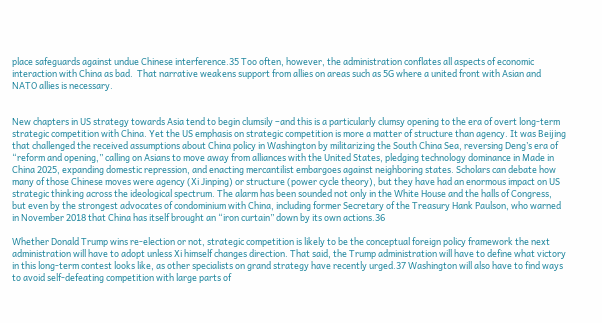place safeguards against undue Chinese interference.35 Too often, however, the administration conflates all aspects of economic interaction with China as bad.  That narrative weakens support from allies on areas such as 5G where a united front with Asian and NATO allies is necessary.


New chapters in US strategy towards Asia tend to begin clumsily –and this is a particularly clumsy opening to the era of overt long-term strategic competition with China. Yet the US emphasis on strategic competition is more a matter of structure than agency. It was Beijing that challenged the received assumptions about China policy in Washington by militarizing the South China Sea, reversing Deng’s era of “reform and opening,” calling on Asians to move away from alliances with the United States, pledging technology dominance in Made in China 2025, expanding domestic repression, and enacting mercantilist embargoes against neighboring states. Scholars can debate how many of those Chinese moves were agency (Xi Jinping) or structure (power cycle theory), but they have had an enormous impact on US strategic thinking across the ideological spectrum. The alarm has been sounded not only in the White House and the halls of Congress, but even by the strongest advocates of condominium with China, including former Secretary of the Treasury Hank Paulson, who warned in November 2018 that China has itself brought an “iron curtain” down by its own actions.36

Whether Donald Trump wins re-election or not, strategic competition is likely to be the conceptual foreign policy framework the next administration will have to adopt unless Xi himself changes direction. That said, the Trump administration will have to define what victory in this long-term contest looks like, as other specialists on grand strategy have recently urged.37 Washington will also have to find ways to avoid self-defeating competition with large parts of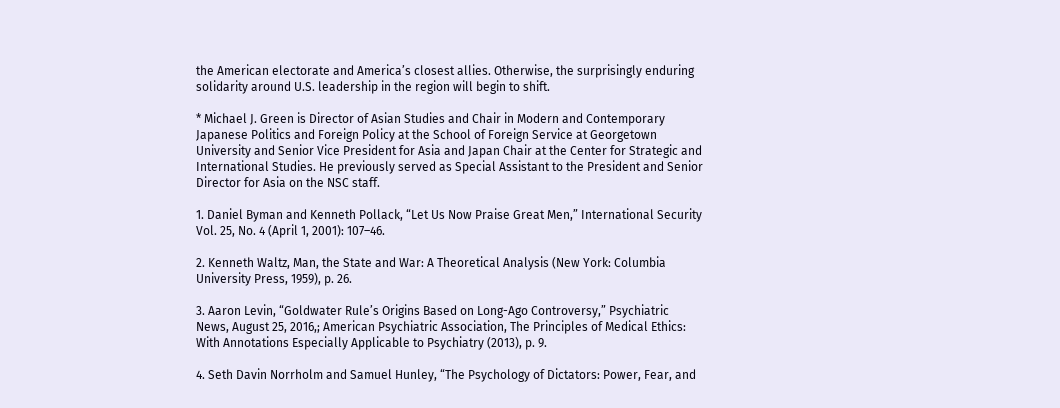the American electorate and America’s closest allies. Otherwise, the surprisingly enduring solidarity around U.S. leadership in the region will begin to shift.

* Michael J. Green is Director of Asian Studies and Chair in Modern and Contemporary Japanese Politics and Foreign Policy at the School of Foreign Service at Georgetown University and Senior Vice President for Asia and Japan Chair at the Center for Strategic and International Studies. He previously served as Special Assistant to the President and Senior Director for Asia on the NSC staff.

1. Daniel Byman and Kenneth Pollack, “Let Us Now Praise Great Men,” International Security Vol. 25, No. 4 (April 1, 2001): 107–46.

2. Kenneth Waltz, Man, the State and War: A Theoretical Analysis (New York: Columbia University Press, 1959), p. 26.

3. Aaron Levin, “Goldwater Rule’s Origins Based on Long-Ago Controversy,” Psychiatric News, August 25, 2016,; American Psychiatric Association, The Principles of Medical Ethics: With Annotations Especially Applicable to Psychiatry (2013), p. 9.

4. Seth Davin Norrholm and Samuel Hunley, “The Psychology of Dictators: Power, Fear, and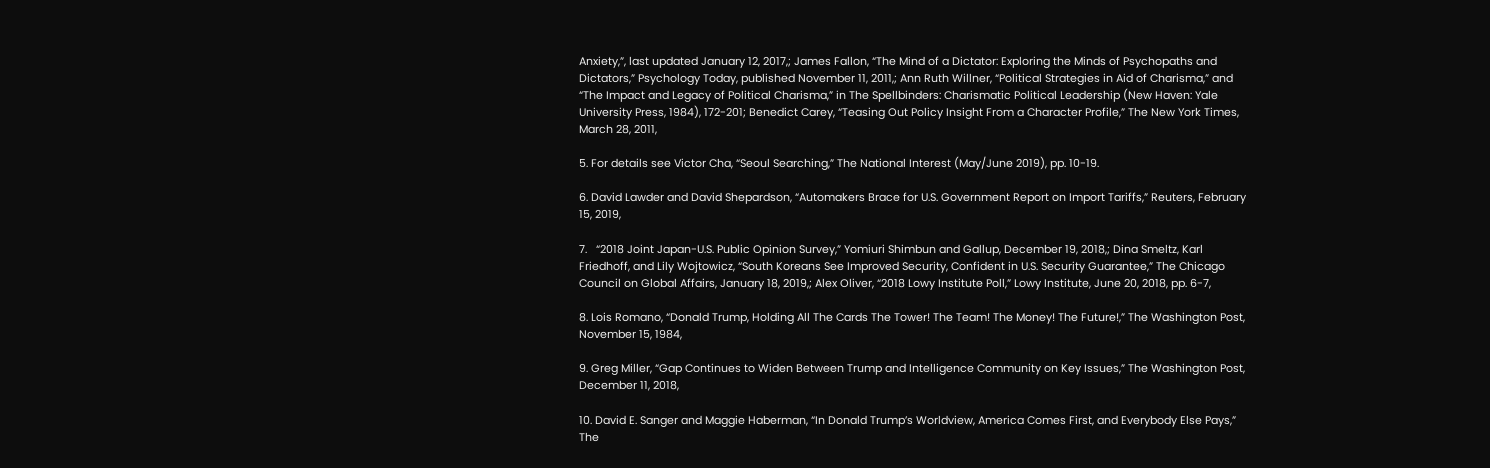Anxiety,”, last updated January 12, 2017,; James Fallon, “The Mind of a Dictator: Exploring the Minds of Psychopaths and Dictators,” Psychology Today, published November 11, 2011,; Ann Ruth Willner, “Political Strategies in Aid of Charisma,” and “The Impact and Legacy of Political Charisma,” in The Spellbinders: Charismatic Political Leadership (New Haven: Yale University Press, 1984), 172-201; Benedict Carey, “Teasing Out Policy Insight From a Character Profile,” The New York Times, March 28, 2011,

5. For details see Victor Cha, “Seoul Searching,” The National Interest (May/June 2019), pp. 10-19.

6. David Lawder and David Shepardson, “Automakers Brace for U.S. Government Report on Import Tariffs,” Reuters, February 15, 2019,

7.   “2018 Joint Japan-U.S. Public Opinion Survey,” Yomiuri Shimbun and Gallup, December 19, 2018,; Dina Smeltz, Karl Friedhoff, and Lily Wojtowicz, “South Koreans See Improved Security, Confident in U.S. Security Guarantee,” The Chicago Council on Global Affairs, January 18, 2019,; Alex Oliver, “2018 Lowy Institute Poll,” Lowy Institute, June 20, 2018, pp. 6-7,

8. Lois Romano, “Donald Trump, Holding All The Cards The Tower! The Team! The Money! The Future!,” The Washington Post, November 15, 1984,

9. Greg Miller, “Gap Continues to Widen Between Trump and Intelligence Community on Key Issues,” The Washington Post, December 11, 2018,

10. David E. Sanger and Maggie Haberman, “In Donald Trump’s Worldview, America Comes First, and Everybody Else Pays,” The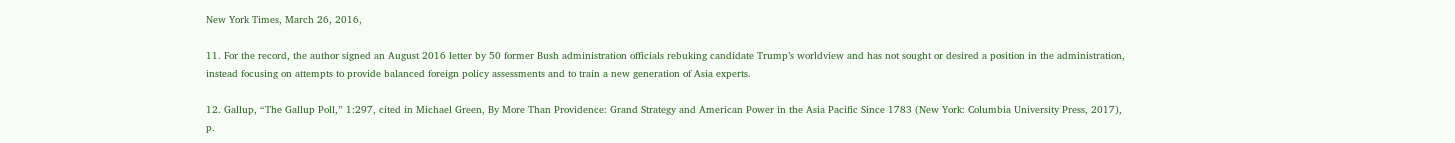New York Times, March 26, 2016,

11. For the record, the author signed an August 2016 letter by 50 former Bush administration officials rebuking candidate Trump’s worldview and has not sought or desired a position in the administration, instead focusing on attempts to provide balanced foreign policy assessments and to train a new generation of Asia experts.

12. Gallup, “The Gallup Poll,” 1:297, cited in Michael Green, By More Than Providence: Grand Strategy and American Power in the Asia Pacific Since 1783 (New York: Columbia University Press, 2017), p.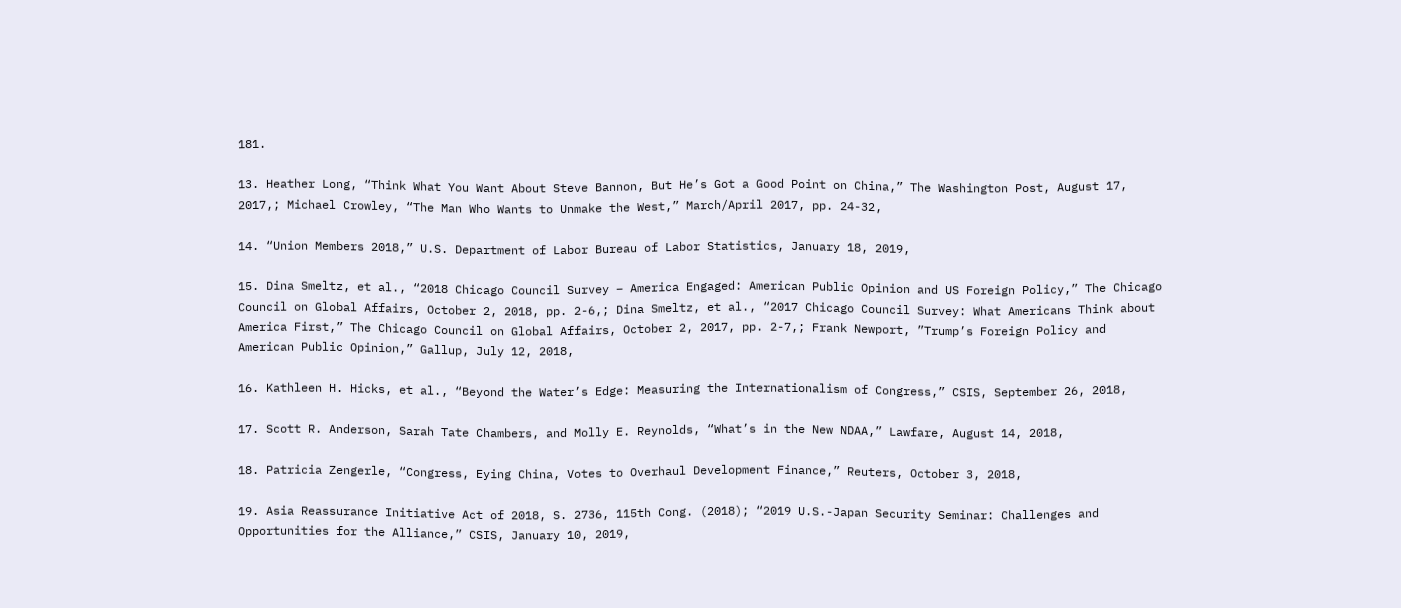181.

13. Heather Long, “Think What You Want About Steve Bannon, But He’s Got a Good Point on China,” The Washington Post, August 17, 2017,; Michael Crowley, “The Man Who Wants to Unmake the West,” March/April 2017, pp. 24-32,

14. “Union Members 2018,” U.S. Department of Labor Bureau of Labor Statistics, January 18, 2019,

15. Dina Smeltz, et al., “2018 Chicago Council Survey – America Engaged: American Public Opinion and US Foreign Policy,” The Chicago Council on Global Affairs, October 2, 2018, pp. 2-6,; Dina Smeltz, et al., “2017 Chicago Council Survey: What Americans Think about America First,” The Chicago Council on Global Affairs, October 2, 2017, pp. 2-7,; Frank Newport, ”Trump’s Foreign Policy and American Public Opinion,” Gallup, July 12, 2018,

16. Kathleen H. Hicks, et al., “Beyond the Water’s Edge: Measuring the Internationalism of Congress,” CSIS, September 26, 2018,

17. Scott R. Anderson, Sarah Tate Chambers, and Molly E. Reynolds, “What’s in the New NDAA,” Lawfare, August 14, 2018,

18. Patricia Zengerle, “Congress, Eying China, Votes to Overhaul Development Finance,” Reuters, October 3, 2018,

19. Asia Reassurance Initiative Act of 2018, S. 2736, 115th Cong. (2018); “2019 U.S.-Japan Security Seminar: Challenges and Opportunities for the Alliance,” CSIS, January 10, 2019,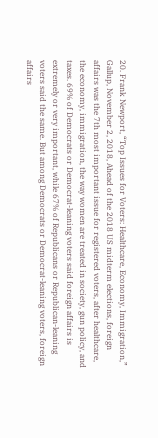20. Frank Newport, “Top Issues for Voters: Healthcare, Economy, Immigration,” Gallup, November 2, 2018, Ahead of the 2018 US midterm elections, foreign affairs was the 7th most important issue for registered voters, after healthcare, the economy, immigration, the way women are treated in society, gun policy, and taxes. 69% of Democrats or Democrat-leaning voters said foreign affairs is extremely or very important, while 67% of Republicans or Republican-leaning voters said the same. But among Democrats or Democrat-leaning voters, foreign affairs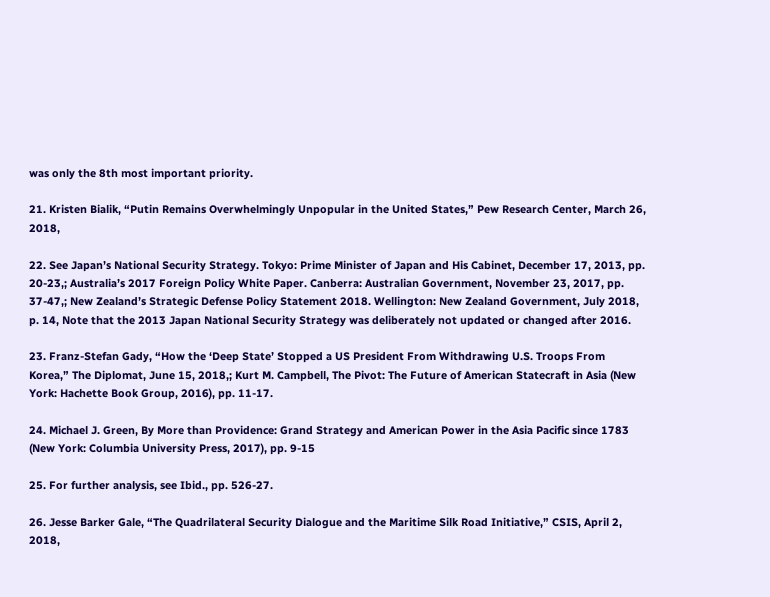was only the 8th most important priority.

21. Kristen Bialik, “Putin Remains Overwhelmingly Unpopular in the United States,” Pew Research Center, March 26, 2018,

22. See Japan’s National Security Strategy. Tokyo: Prime Minister of Japan and His Cabinet, December 17, 2013, pp. 20-23,; Australia’s 2017 Foreign Policy White Paper. Canberra: Australian Government, November 23, 2017, pp. 37-47,; New Zealand’s Strategic Defense Policy Statement 2018. Wellington: New Zealand Government, July 2018, p. 14, Note that the 2013 Japan National Security Strategy was deliberately not updated or changed after 2016.

23. Franz-Stefan Gady, “How the ‘Deep State’ Stopped a US President From Withdrawing U.S. Troops From Korea,” The Diplomat, June 15, 2018,; Kurt M. Campbell, The Pivot: The Future of American Statecraft in Asia (New York: Hachette Book Group, 2016), pp. 11-17.

24. Michael J. Green, By More than Providence: Grand Strategy and American Power in the Asia Pacific since 1783 (New York: Columbia University Press, 2017), pp. 9-15

25. For further analysis, see Ibid., pp. 526-27.

26. Jesse Barker Gale, “The Quadrilateral Security Dialogue and the Maritime Silk Road Initiative,” CSIS, April 2, 2018,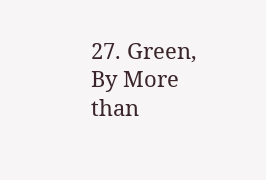27. Green, By More than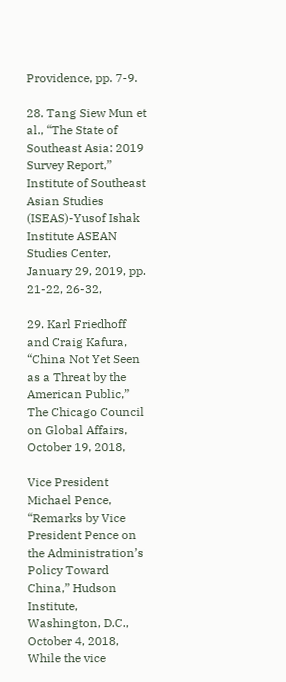Providence, pp. 7-9.

28. Tang Siew Mun et al., “The State of Southeast Asia: 2019 Survey Report,” Institute of Southeast Asian Studies (ISEAS)-Yusof Ishak Institute ASEAN Studies Center, January 29, 2019, pp. 21-22, 26-32,

29. Karl Friedhoff and Craig Kafura, “China Not Yet Seen as a Threat by the American Public,” The Chicago Council on Global Affairs, October 19, 2018,

Vice President Michael Pence, “Remarks by Vice President Pence on the Administration’s Policy Toward China,” Hudson Institute, Washington, D.C., October 4, 2018, While the vice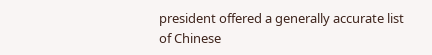president offered a generally accurate list of Chinese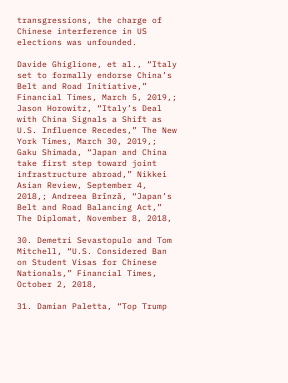transgressions, the charge of Chinese interference in US elections was unfounded.

Davide Ghiglione, et al., “Italy set to formally endorse China’s Belt and Road Initiative,” Financial Times, March 5, 2019,; Jason Horowitz, “Italy’s Deal with China Signals a Shift as U.S. Influence Recedes,” The New York Times, March 30, 2019,; Gaku Shimada, “Japan and China take first step toward joint infrastructure abroad,” Nikkei Asian Review, September 4, 2018,; Andreea Brînză, “Japan’s Belt and Road Balancing Act,” The Diplomat, November 8, 2018,

30. Demetri Sevastopulo and Tom Mitchell, “U.S. Considered Ban on Student Visas for Chinese Nationals,” Financial Times, October 2, 2018,

31. Damian Paletta, “Top Trump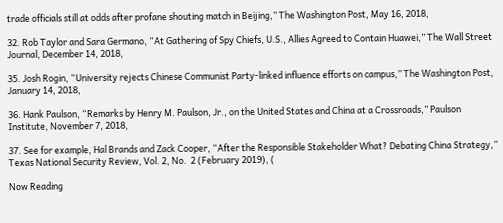trade officials still at odds after profane shouting match in Beijing,” The Washington Post, May 16, 2018,

32. Rob Taylor and Sara Germano, “At Gathering of Spy Chiefs, U.S., Allies Agreed to Contain Huawei,” The Wall Street Journal, December 14, 2018,

35. Josh Rogin, “University rejects Chinese Communist Party-linked influence efforts on campus,” The Washington Post, January 14, 2018,

36. Hank Paulson, “Remarks by Henry M. Paulson, Jr., on the United States and China at a Crossroads,” Paulson Institute, November 7, 2018,

37. See for example, Hal Brands and Zack Cooper, “After the Responsible Stakeholder What? Debating China Strategy,” Texas National Security Review, Vol. 2, No.  2 (February 2019), (

Now Reading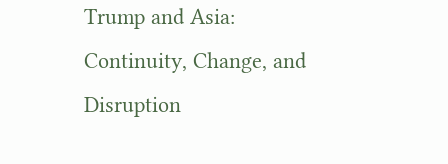Trump and Asia: Continuity, Change, and Disruption